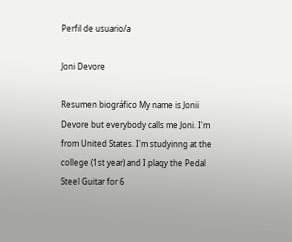Perfil de usuario/a

Joni Devore

Resumen biográfico My name is Jonii Devore but everybody calls me Joni. I'm from United States. I'm studyinng at the college (1st year) and I plaqy the Pedal Steel Guitar for 6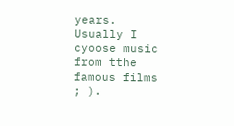years. Usually I cyoose music from tthe famous films ; ).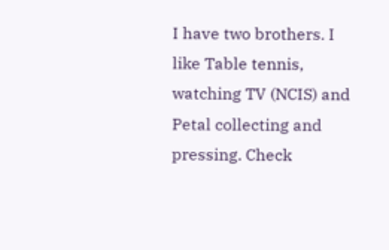I have two brothers. I like Table tennis, watching TV (NCIS) and Petal collecting and pressing. Check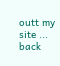outt my site ... back